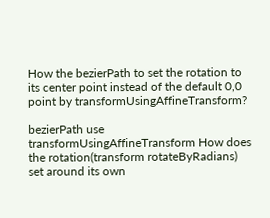How the bezierPath to set the rotation to its center point instead of the default 0,0 point by transformUsingAffineTransform?

bezierPath use transformUsingAffineTransform How does the rotation(transform rotateByRadians) set around its own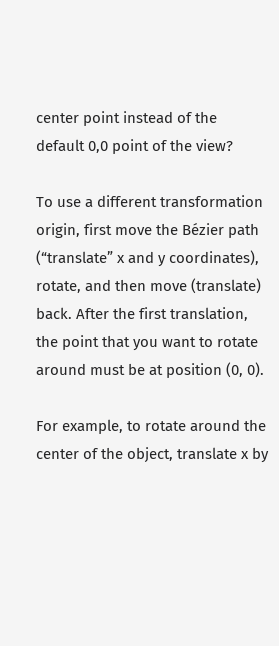center point instead of the default 0,0 point of the view?

To use a different transformation origin, first move the Bézier path (“translate” x and y coordinates), rotate, and then move (translate) back. After the first translation, the point that you want to rotate around must be at position (0, 0).

For example, to rotate around the center of the object, translate x by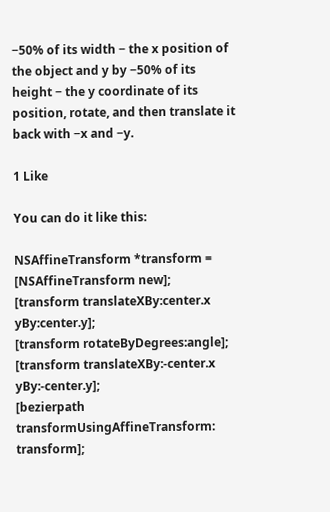−50% of its width − the x position of the object and y by −50% of its height − the y coordinate of its position, rotate, and then translate it back with −x and −y.

1 Like

You can do it like this:

NSAffineTransform *transform = [NSAffineTransform new];
[transform translateXBy:center.x yBy:center.y];
[transform rotateByDegrees:angle];
[transform translateXBy:-center.x yBy:-center.y];
[bezierpath transformUsingAffineTransform: transform];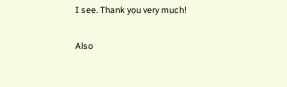I see. Thank you very much!

Also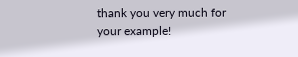thank you very much for your example!